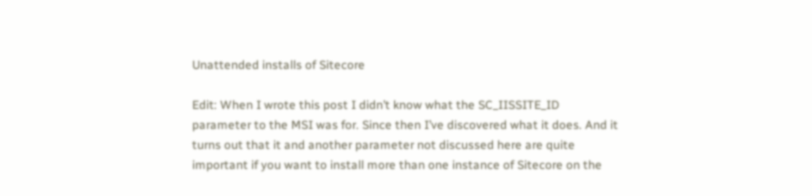Unattended installs of Sitecore

Edit: When I wrote this post I didn’t know what the SC_IISSITE_ID parameter to the MSI was for. Since then I’ve discovered what it does. And it turns out that it and another parameter not discussed here are quite important if you want to install more than one instance of Sitecore on the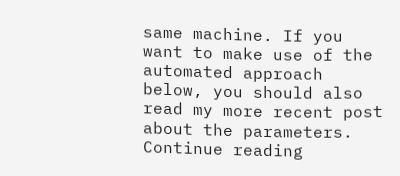same machine. If you want to make use of the automated approach below, you should also read my more recent post about the parameters. Continue reading